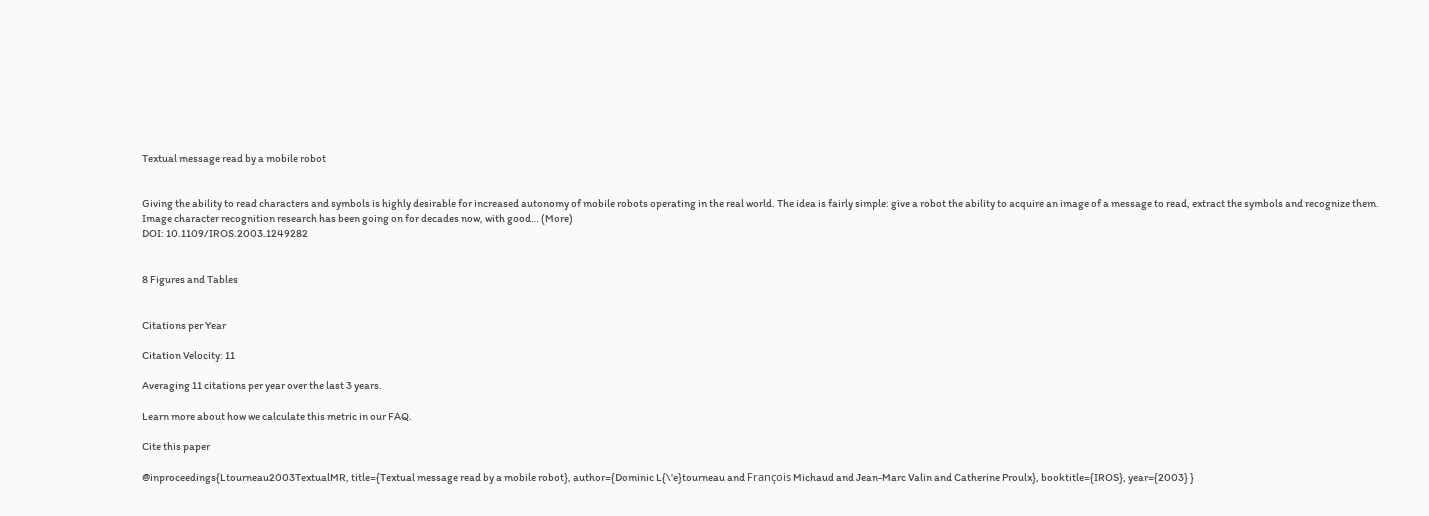Textual message read by a mobile robot


Giving the ability to read characters and symbols is highly desirable for increased autonomy of mobile robots operating in the real world. The idea is fairly simple: give a robot the ability to acquire an image of a message to read, extract the symbols and recognize them. Image character recognition research has been going on for decades now, with good… (More)
DOI: 10.1109/IROS.2003.1249282


8 Figures and Tables


Citations per Year

Citation Velocity: 11

Averaging 11 citations per year over the last 3 years.

Learn more about how we calculate this metric in our FAQ.

Cite this paper

@inproceedings{Ltourneau2003TextualMR, title={Textual message read by a mobile robot}, author={Dominic L{\'e}tourneau and François Michaud and Jean-Marc Valin and Catherine Proulx}, booktitle={IROS}, year={2003} }